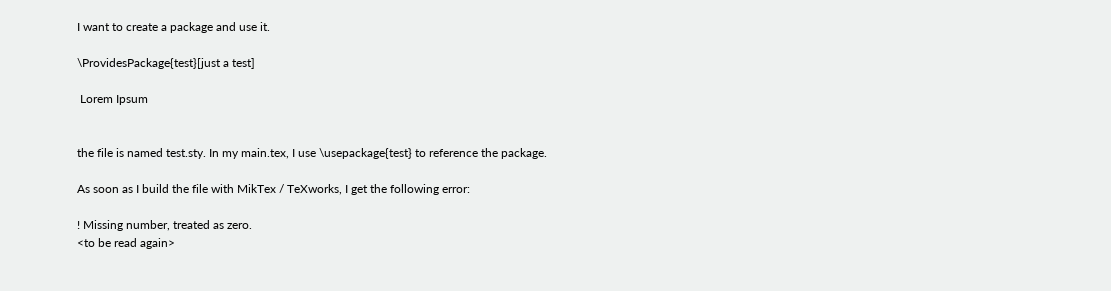I want to create a package and use it.

\ProvidesPackage{test}[just a test]

 Lorem Ipsum


the file is named test.sty. In my main.tex, I use \usepackage{test} to reference the package.

As soon as I build the file with MikTex / TeXworks, I get the following error:

! Missing number, treated as zero.
<to be read again>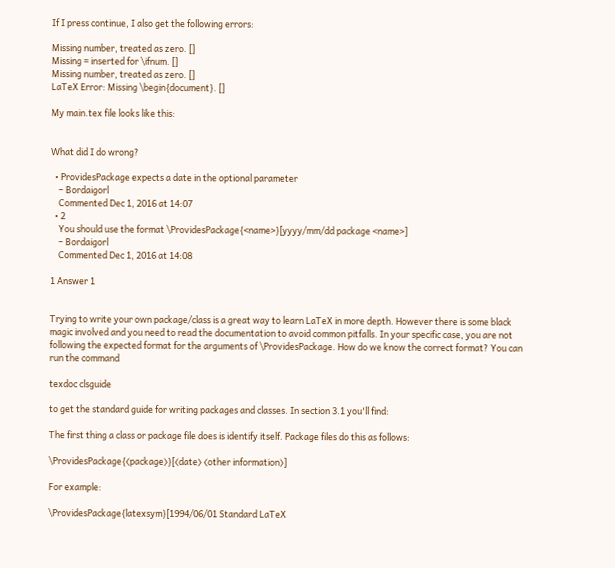If I press continue, I also get the following errors:

Missing number, treated as zero. []
Missing = inserted for \ifnum. []
Missing number, treated as zero. []
LaTeX Error: Missing \begin{document}. []

My main.tex file looks like this:


What did I do wrong?

  • ProvidesPackage expects a date in the optional parameter
    – Bordaigorl
    Commented Dec 1, 2016 at 14:07
  • 2
    You should use the format \ProvidesPackage{<name>}[yyyy/mm/dd package <name>]
    – Bordaigorl
    Commented Dec 1, 2016 at 14:08

1 Answer 1


Trying to write your own package/class is a great way to learn LaTeX in more depth. However there is some black magic involved and you need to read the documentation to avoid common pitfalls. In your specific case, you are not following the expected format for the arguments of \ProvidesPackage. How do we know the correct format? You can run the command

texdoc clsguide

to get the standard guide for writing packages and classes. In section 3.1 you'll find:

The first thing a class or package file does is identify itself. Package files do this as follows:

\ProvidesPackage{⟨package⟩}[⟨date⟩ ⟨other information⟩]

For example:

\ProvidesPackage{latexsym}[1994/06/01 Standard LaTeX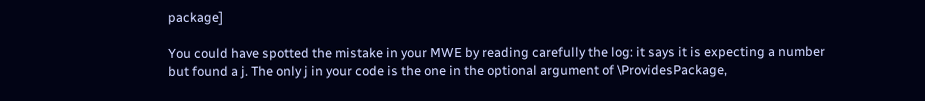package]

You could have spotted the mistake in your MWE by reading carefully the log: it says it is expecting a number but found a j. The only j in your code is the one in the optional argument of \ProvidesPackage,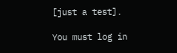[just a test].

You must log in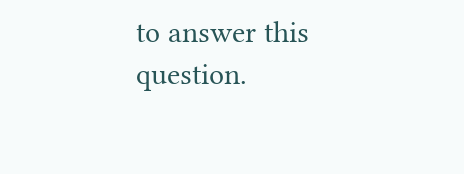to answer this question.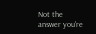Not the answer you're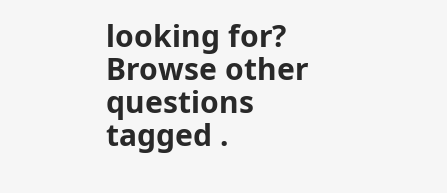looking for? Browse other questions tagged .